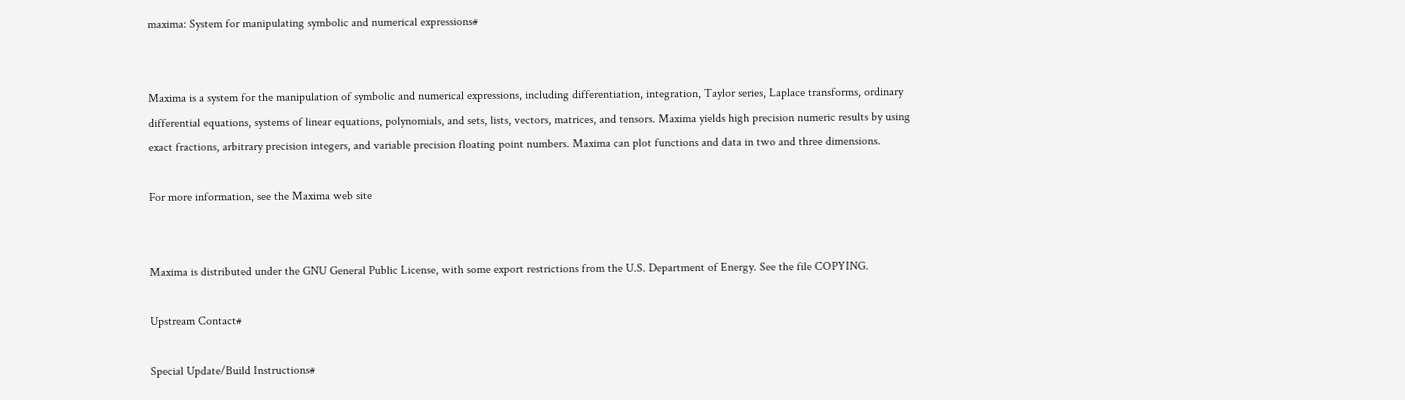maxima: System for manipulating symbolic and numerical expressions#


Maxima is a system for the manipulation of symbolic and numerical expressions, including differentiation, integration, Taylor series, Laplace transforms, ordinary differential equations, systems of linear equations, polynomials, and sets, lists, vectors, matrices, and tensors. Maxima yields high precision numeric results by using exact fractions, arbitrary precision integers, and variable precision floating point numbers. Maxima can plot functions and data in two and three dimensions.

For more information, see the Maxima web site


Maxima is distributed under the GNU General Public License, with some export restrictions from the U.S. Department of Energy. See the file COPYING.

Upstream Contact#

Special Update/Build Instructions#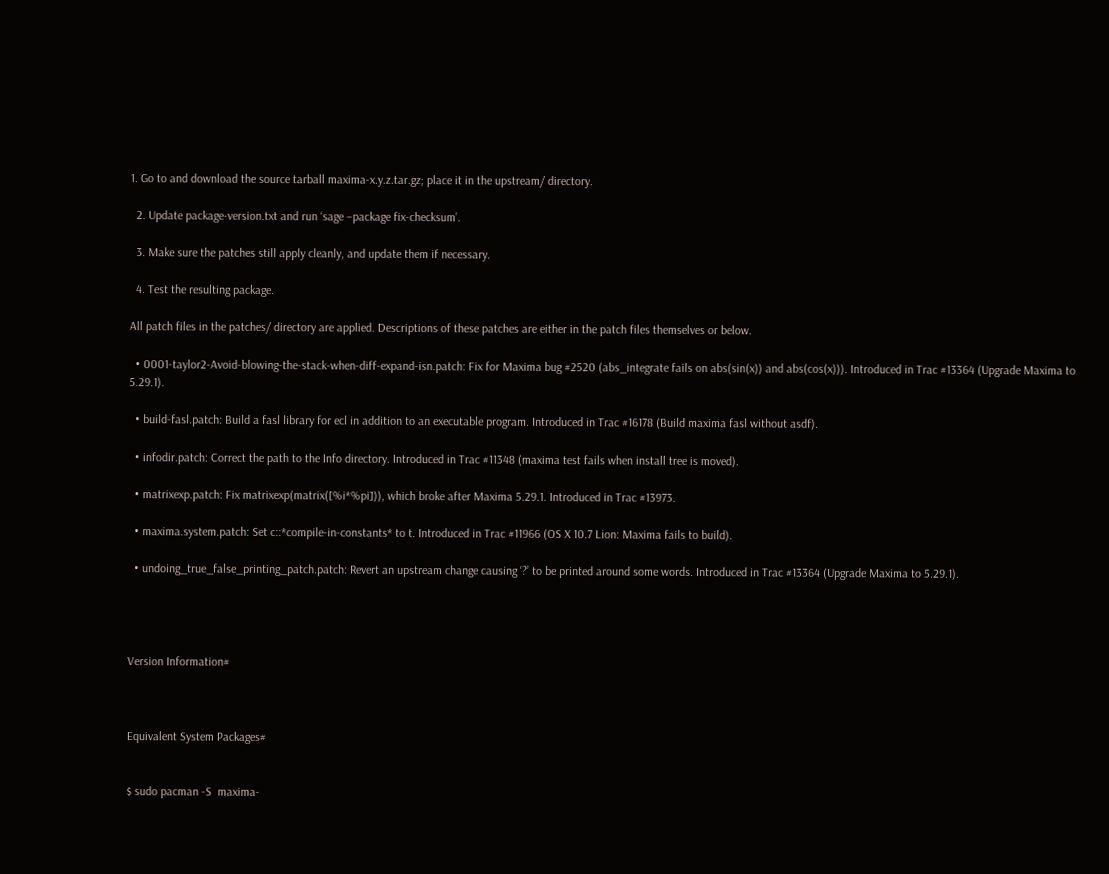1. Go to and download the source tarball maxima-x.y.z.tar.gz; place it in the upstream/ directory.

  2. Update package-version.txt and run ‘sage –package fix-checksum’.

  3. Make sure the patches still apply cleanly, and update them if necessary.

  4. Test the resulting package.

All patch files in the patches/ directory are applied. Descriptions of these patches are either in the patch files themselves or below.

  • 0001-taylor2-Avoid-blowing-the-stack-when-diff-expand-isn.patch: Fix for Maxima bug #2520 (abs_integrate fails on abs(sin(x)) and abs(cos(x))). Introduced in Trac #13364 (Upgrade Maxima to 5.29.1).

  • build-fasl.patch: Build a fasl library for ecl in addition to an executable program. Introduced in Trac #16178 (Build maxima fasl without asdf).

  • infodir.patch: Correct the path to the Info directory. Introduced in Trac #11348 (maxima test fails when install tree is moved).

  • matrixexp.patch: Fix matrixexp(matrix([%i*%pi])), which broke after Maxima 5.29.1. Introduced in Trac #13973.

  • maxima.system.patch: Set c::*compile-in-constants* to t. Introduced in Trac #11966 (OS X 10.7 Lion: Maxima fails to build).

  • undoing_true_false_printing_patch.patch: Revert an upstream change causing ‘?’ to be printed around some words. Introduced in Trac #13364 (Upgrade Maxima to 5.29.1).




Version Information#



Equivalent System Packages#


$ sudo pacman -S  maxima-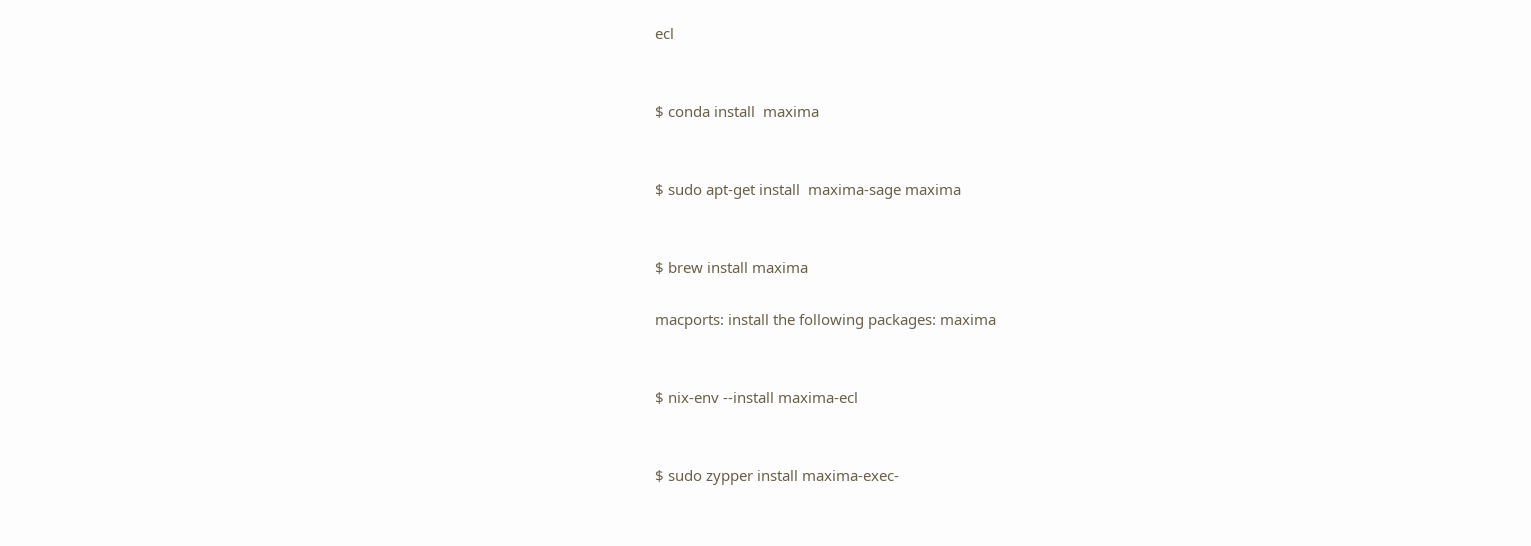ecl


$ conda install  maxima


$ sudo apt-get install  maxima-sage maxima


$ brew install maxima

macports: install the following packages: maxima


$ nix-env --install maxima-ecl


$ sudo zypper install maxima-exec-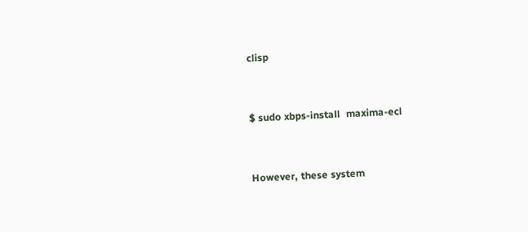clisp


$ sudo xbps-install  maxima-ecl


However, these system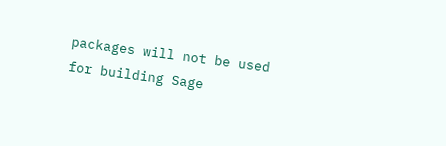packages will not be used for building Sage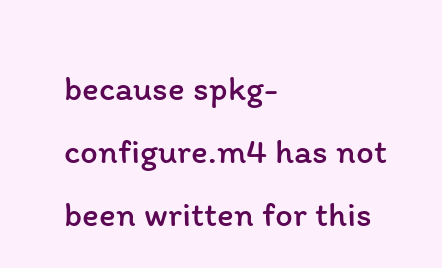because spkg-configure.m4 has not been written for this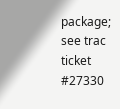package; see trac ticket #27330